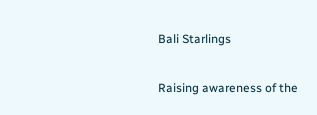Bali Starlings

Raising awareness of the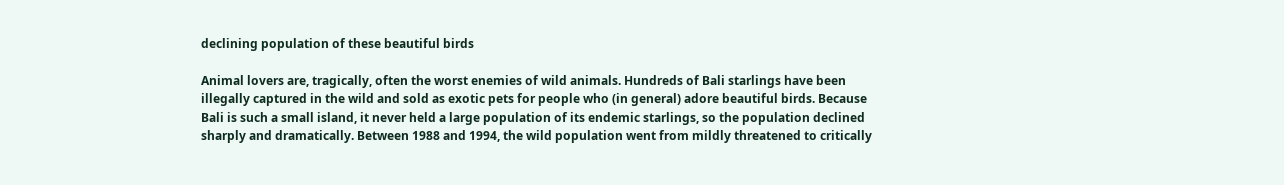declining population of these beautiful birds

Animal lovers are, tragically, often the worst enemies of wild animals. Hundreds of Bali starlings have been illegally captured in the wild and sold as exotic pets for people who (in general) adore beautiful birds. Because Bali is such a small island, it never held a large population of its endemic starlings, so the population declined sharply and dramatically. Between 1988 and 1994, the wild population went from mildly threatened to critically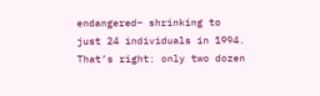endangered– shrinking to just 24 individuals in 1994. That’s right: only two dozen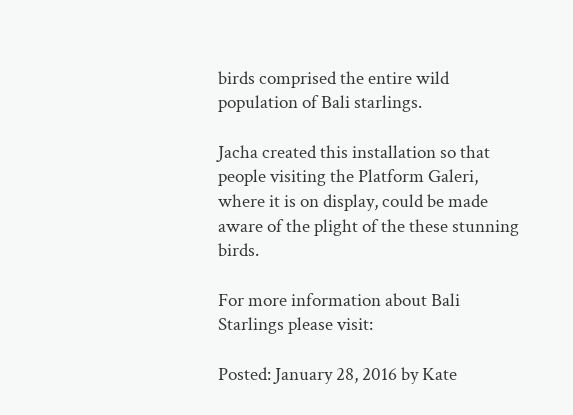birds comprised the entire wild population of Bali starlings.

Jacha created this installation so that people visiting the Platform Galeri, where it is on display, could be made aware of the plight of the these stunning birds.

For more information about Bali Starlings please visit:

Posted: January 28, 2016 by Kate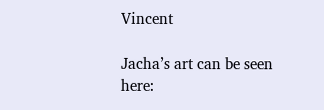Vincent

Jacha’s art can be seen here: